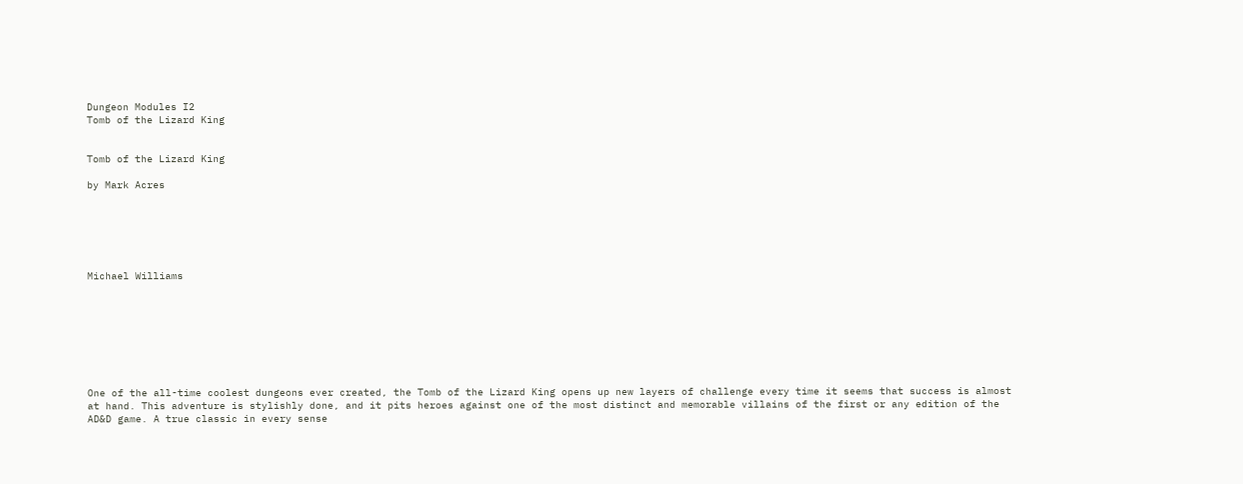Dungeon Modules I2
Tomb of the Lizard King


Tomb of the Lizard King

by Mark Acres






Michael Williams








One of the all-time coolest dungeons ever created, the Tomb of the Lizard King opens up new layers of challenge every time it seems that success is almost at hand. This adventure is stylishly done, and it pits heroes against one of the most distinct and memorable villains of the first or any edition of the AD&D game. A true classic in every sense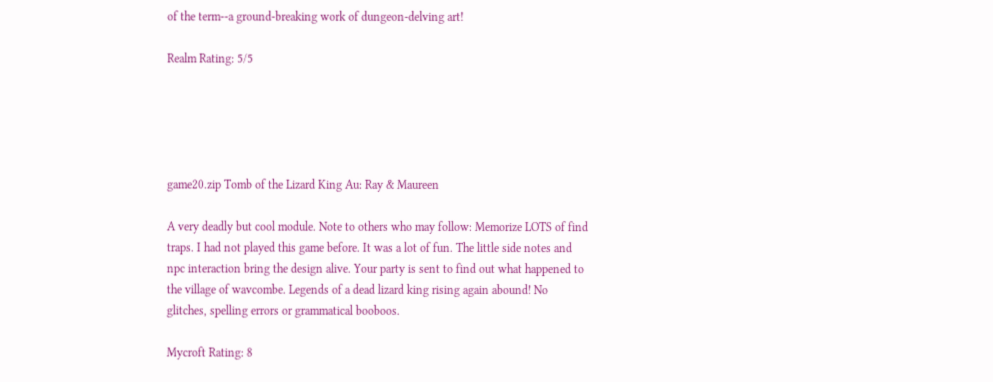of the term--a ground-breaking work of dungeon-delving art!

Realm Rating: 5/5





game20.zip Tomb of the Lizard King Au: Ray & Maureen

A very deadly but cool module. Note to others who may follow: Memorize LOTS of find traps. I had not played this game before. It was a lot of fun. The little side notes and npc interaction bring the design alive. Your party is sent to find out what happened to the village of wavcombe. Legends of a dead lizard king rising again abound! No glitches, spelling errors or grammatical booboos.

Mycroft Rating: 8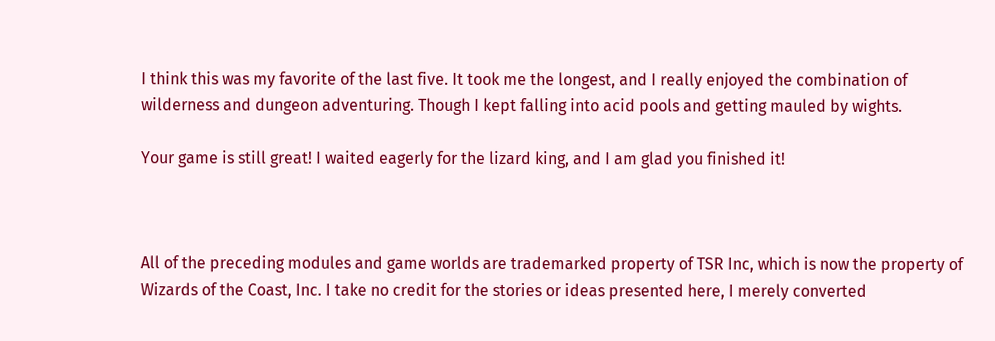I think this was my favorite of the last five. It took me the longest, and I really enjoyed the combination of wilderness and dungeon adventuring. Though I kept falling into acid pools and getting mauled by wights.

Your game is still great! I waited eagerly for the lizard king, and I am glad you finished it!



All of the preceding modules and game worlds are trademarked property of TSR Inc, which is now the property of Wizards of the Coast, Inc. I take no credit for the stories or ideas presented here, I merely converted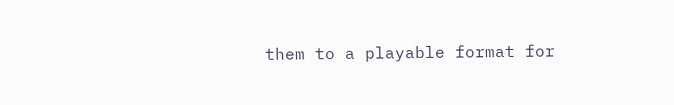them to a playable format for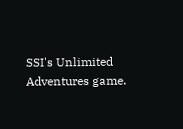SSI's Unlimited Adventures game.